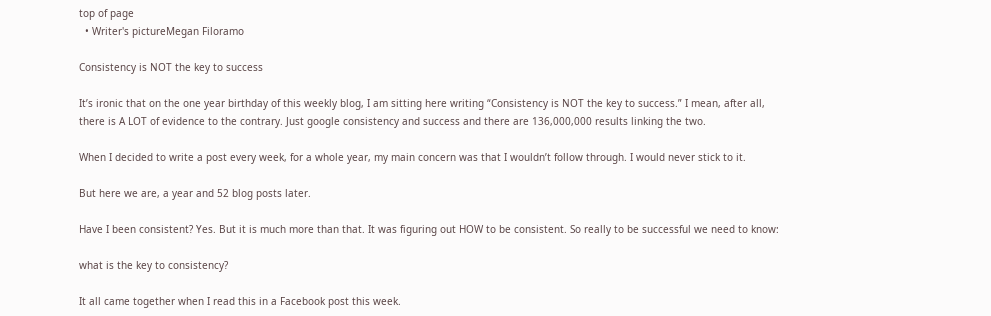top of page
  • Writer's pictureMegan Filoramo

Consistency is NOT the key to success

It’s ironic that on the one year birthday of this weekly blog, I am sitting here writing “Consistency is NOT the key to success.” I mean, after all, there is A LOT of evidence to the contrary. Just google consistency and success and there are 136,000,000 results linking the two.

When I decided to write a post every week, for a whole year, my main concern was that I wouldn’t follow through. I would never stick to it.

But here we are, a year and 52 blog posts later.

Have I been consistent? Yes. But it is much more than that. It was figuring out HOW to be consistent. So really to be successful we need to know:

what is the key to consistency?

It all came together when I read this in a Facebook post this week.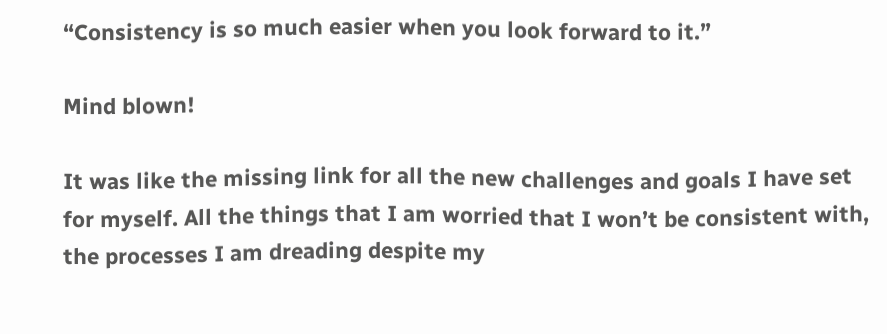“Consistency is so much easier when you look forward to it.”

Mind blown!

It was like the missing link for all the new challenges and goals I have set for myself. All the things that I am worried that I won’t be consistent with, the processes I am dreading despite my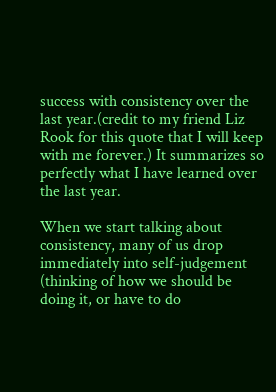success with consistency over the last year.(credit to my friend Liz Rook for this quote that I will keep with me forever.) It summarizes so perfectly what I have learned over the last year.

When we start talking about consistency, many of us drop immediately into self-judgement (thinking of how we should be doing it, or have to do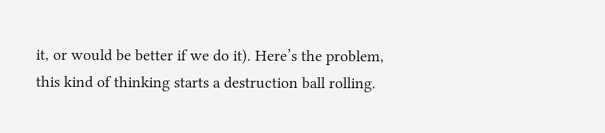it, or would be better if we do it). Here’s the problem, this kind of thinking starts a destruction ball rolling.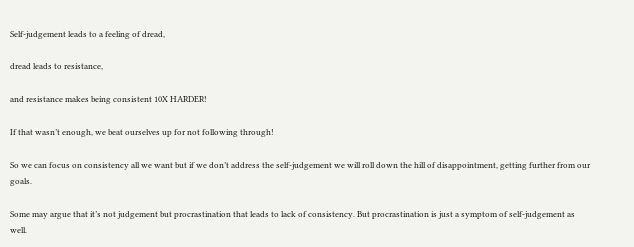Self-judgement leads to a feeling of dread,

dread leads to resistance,

and resistance makes being consistent 10X HARDER!

If that wasn’t enough, we beat ourselves up for not following through!

So we can focus on consistency all we want but if we don’t address the self-judgement we will roll down the hill of disappointment, getting further from our goals.

Some may argue that it’s not judgement but procrastination that leads to lack of consistency. But procrastination is just a symptom of self-judgement as well.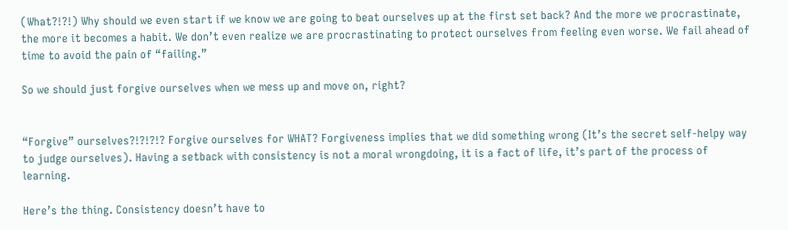(What?!?!) Why should we even start if we know we are going to beat ourselves up at the first set back? And the more we procrastinate, the more it becomes a habit. We don’t even realize we are procrastinating to protect ourselves from feeling even worse. We fail ahead of time to avoid the pain of “failing.”

So we should just forgive ourselves when we mess up and move on, right?


“Forgive” ourselves?!?!?!? Forgive ourselves for WHAT? Forgiveness implies that we did something wrong (It’s the secret self-helpy way to judge ourselves). Having a setback with consistency is not a moral wrongdoing, it is a fact of life, it’s part of the process of learning.

Here’s the thing. Consistency doesn’t have to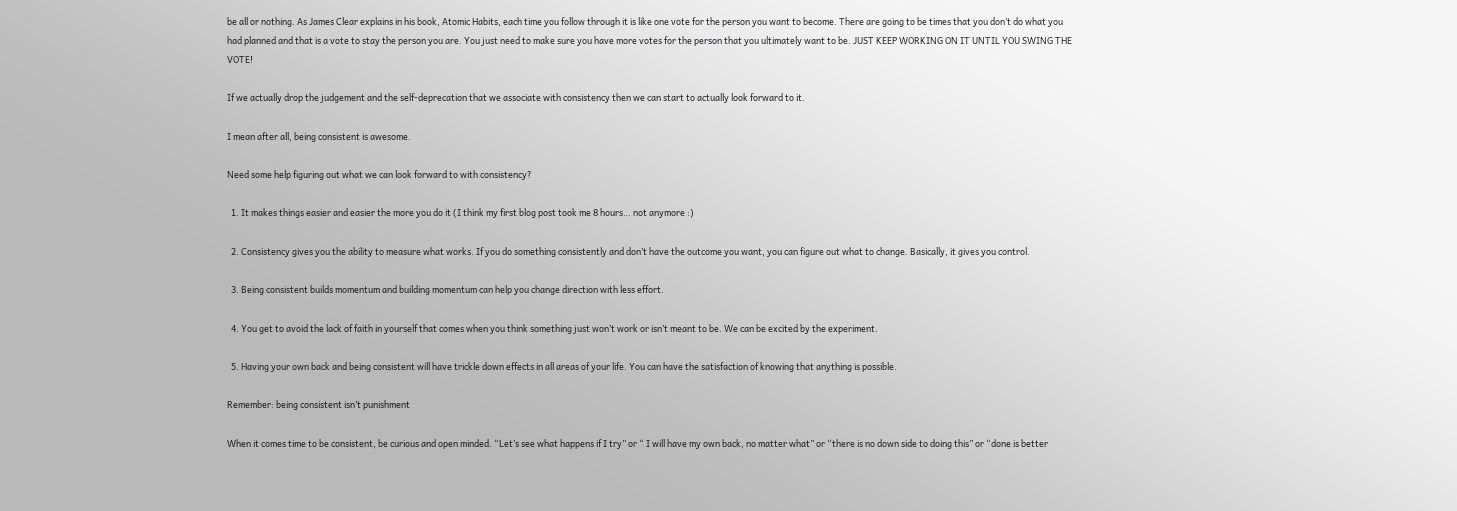be all or nothing. As James Clear explains in his book, Atomic Habits, each time you follow through it is like one vote for the person you want to become. There are going to be times that you don’t do what you had planned and that is a vote to stay the person you are. You just need to make sure you have more votes for the person that you ultimately want to be. JUST KEEP WORKING ON IT UNTIL YOU SWING THE VOTE!

If we actually drop the judgement and the self-deprecation that we associate with consistency then we can start to actually look forward to it.

I mean after all, being consistent is awesome.

Need some help figuring out what we can look forward to with consistency?

  1. It makes things easier and easier the more you do it (I think my first blog post took me 8 hours… not anymore :)

  2. Consistency gives you the ability to measure what works. If you do something consistently and don’t have the outcome you want, you can figure out what to change. Basically, it gives you control.

  3. Being consistent builds momentum and building momentum can help you change direction with less effort.

  4. You get to avoid the lack of faith in yourself that comes when you think something just won’t work or isn’t meant to be. We can be excited by the experiment.

  5. Having your own back and being consistent will have trickle down effects in all areas of your life. You can have the satisfaction of knowing that anything is possible.

Remember: being consistent isn’t punishment

When it comes time to be consistent, be curious and open minded. “Let’s see what happens if I try” or “ I will have my own back, no matter what” or “there is no down side to doing this” or “done is better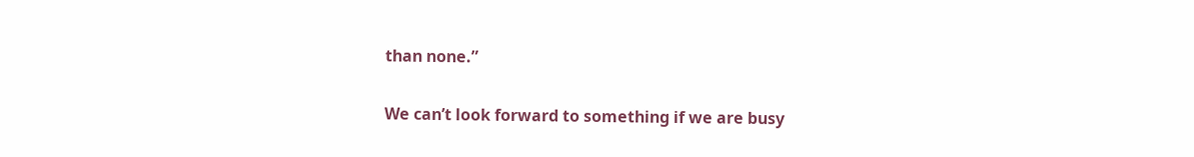than none.”

We can’t look forward to something if we are busy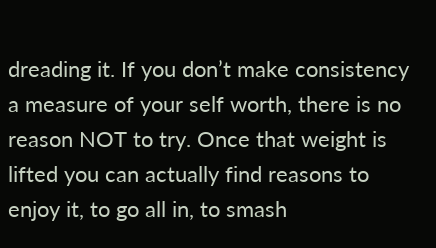dreading it. If you don’t make consistency a measure of your self worth, there is no reason NOT to try. Once that weight is lifted you can actually find reasons to enjoy it, to go all in, to smash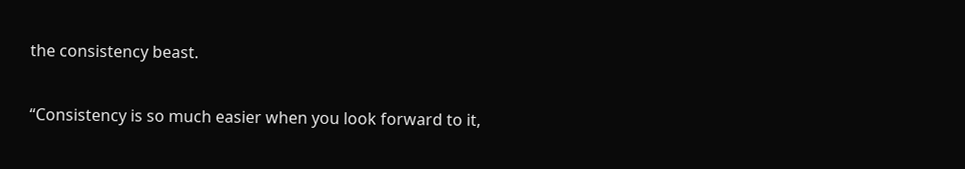the consistency beast.

“Consistency is so much easier when you look forward to it,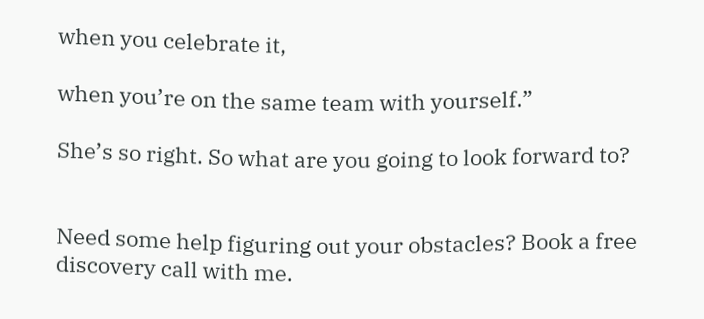when you celebrate it,

when you’re on the same team with yourself.”

She’s so right. So what are you going to look forward to?


Need some help figuring out your obstacles? Book a free discovery call with me.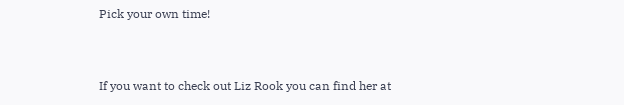Pick your own time!


If you want to check out Liz Rook you can find her at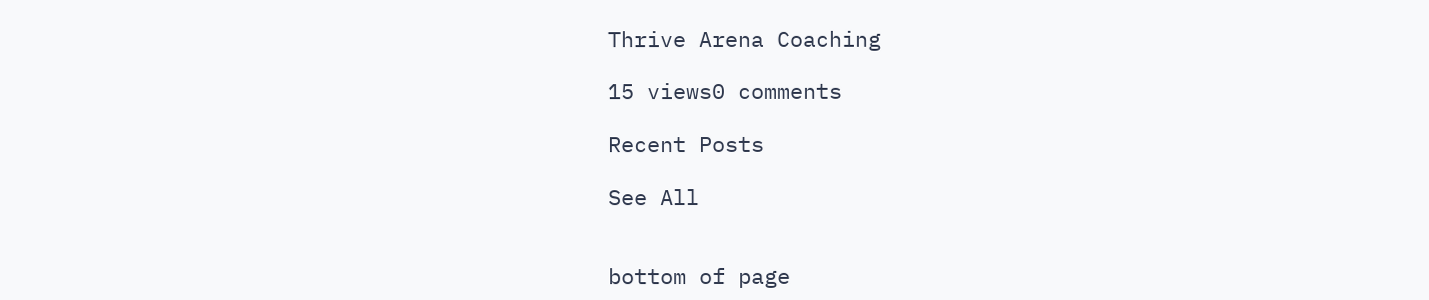Thrive Arena Coaching

15 views0 comments

Recent Posts

See All


bottom of page